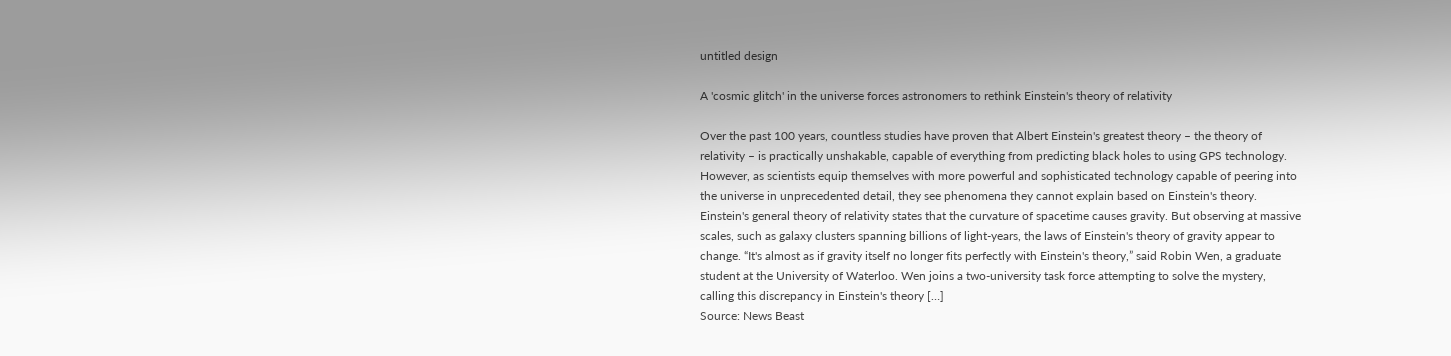untitled design

A 'cosmic glitch' in the universe forces astronomers to rethink Einstein's theory of relativity

Over the past 100 years, countless studies have proven that Albert Einstein's greatest theory – the theory of relativity – is practically unshakable, capable of everything from predicting black holes to using GPS technology. However, as scientists equip themselves with more powerful and sophisticated technology capable of peering into the universe in unprecedented detail, they see phenomena they cannot explain based on Einstein's theory. Einstein's general theory of relativity states that the curvature of spacetime causes gravity. But observing at massive scales, such as galaxy clusters spanning billions of light-years, the laws of Einstein's theory of gravity appear to change. “It's almost as if gravity itself no longer fits perfectly with Einstein's theory,” said Robin Wen, a graduate student at the University of Waterloo. Wen joins a two-university task force attempting to solve the mystery, calling this discrepancy in Einstein's theory […]
Source: News Beast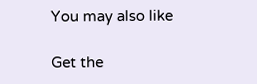You may also like

Get the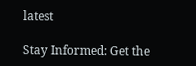latest

Stay Informed: Get the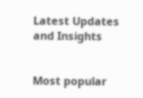Latest Updates and Insights


Most popular